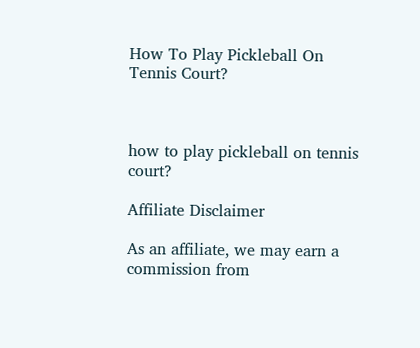How To Play Pickleball On Tennis Court?



how to play pickleball on tennis court?

Affiliate Disclaimer

As an affiliate, we may earn a commission from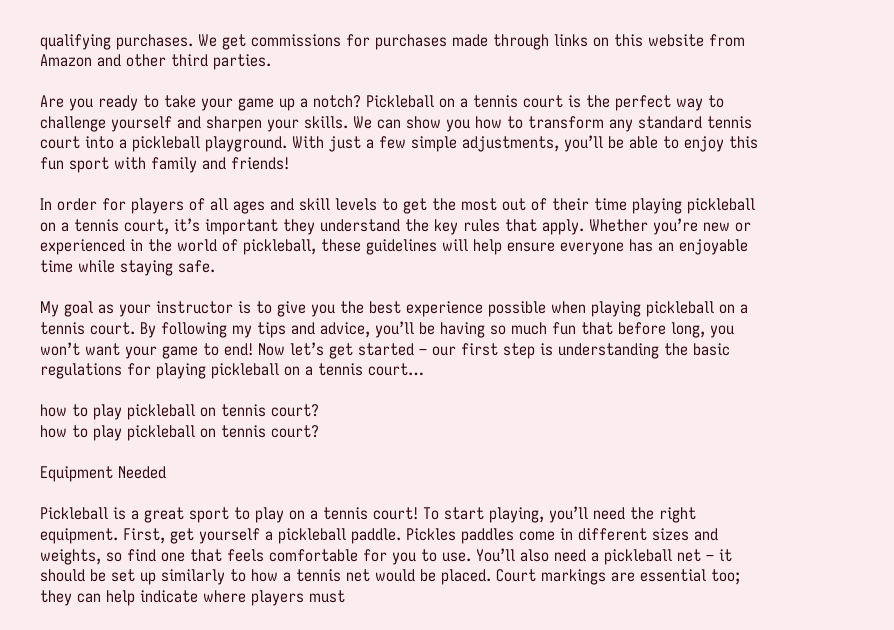qualifying purchases. We get commissions for purchases made through links on this website from Amazon and other third parties.

Are you ready to take your game up a notch? Pickleball on a tennis court is the perfect way to challenge yourself and sharpen your skills. We can show you how to transform any standard tennis court into a pickleball playground. With just a few simple adjustments, you’ll be able to enjoy this fun sport with family and friends!

In order for players of all ages and skill levels to get the most out of their time playing pickleball on a tennis court, it’s important they understand the key rules that apply. Whether you’re new or experienced in the world of pickleball, these guidelines will help ensure everyone has an enjoyable time while staying safe.

My goal as your instructor is to give you the best experience possible when playing pickleball on a tennis court. By following my tips and advice, you’ll be having so much fun that before long, you won’t want your game to end! Now let’s get started – our first step is understanding the basic regulations for playing pickleball on a tennis court…

how to play pickleball on tennis court?
how to play pickleball on tennis court?

Equipment Needed

Pickleball is a great sport to play on a tennis court! To start playing, you’ll need the right equipment. First, get yourself a pickleball paddle. Pickles paddles come in different sizes and weights, so find one that feels comfortable for you to use. You’ll also need a pickleball net – it should be set up similarly to how a tennis net would be placed. Court markings are essential too; they can help indicate where players must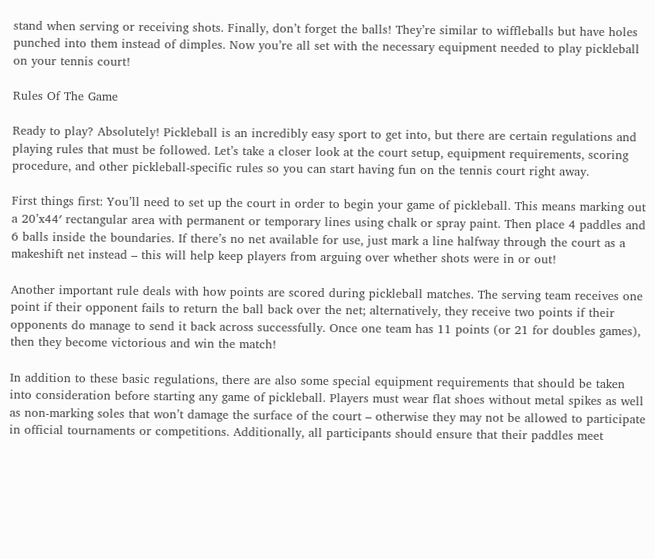stand when serving or receiving shots. Finally, don’t forget the balls! They’re similar to wiffleballs but have holes punched into them instead of dimples. Now you’re all set with the necessary equipment needed to play pickleball on your tennis court!

Rules Of The Game

Ready to play? Absolutely! Pickleball is an incredibly easy sport to get into, but there are certain regulations and playing rules that must be followed. Let’s take a closer look at the court setup, equipment requirements, scoring procedure, and other pickleball-specific rules so you can start having fun on the tennis court right away.

First things first: You’ll need to set up the court in order to begin your game of pickleball. This means marking out a 20’x44′ rectangular area with permanent or temporary lines using chalk or spray paint. Then place 4 paddles and 6 balls inside the boundaries. If there’s no net available for use, just mark a line halfway through the court as a makeshift net instead – this will help keep players from arguing over whether shots were in or out!

Another important rule deals with how points are scored during pickleball matches. The serving team receives one point if their opponent fails to return the ball back over the net; alternatively, they receive two points if their opponents do manage to send it back across successfully. Once one team has 11 points (or 21 for doubles games), then they become victorious and win the match!

In addition to these basic regulations, there are also some special equipment requirements that should be taken into consideration before starting any game of pickleball. Players must wear flat shoes without metal spikes as well as non-marking soles that won’t damage the surface of the court – otherwise they may not be allowed to participate in official tournaments or competitions. Additionally, all participants should ensure that their paddles meet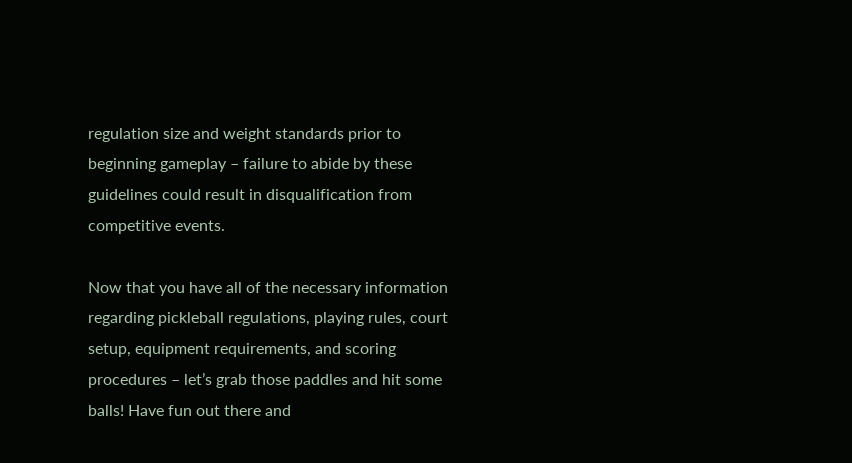regulation size and weight standards prior to beginning gameplay – failure to abide by these guidelines could result in disqualification from competitive events.

Now that you have all of the necessary information regarding pickleball regulations, playing rules, court setup, equipment requirements, and scoring procedures – let’s grab those paddles and hit some balls! Have fun out there and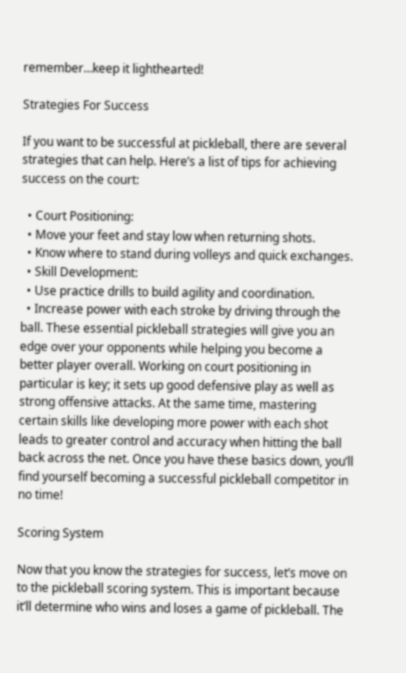remember…keep it lighthearted!

Strategies For Success

If you want to be successful at pickleball, there are several strategies that can help. Here’s a list of tips for achieving success on the court:

  • Court Positioning:
  • Move your feet and stay low when returning shots.
  • Know where to stand during volleys and quick exchanges.
  • Skill Development:
  • Use practice drills to build agility and coordination.
  • Increase power with each stroke by driving through the ball. These essential pickleball strategies will give you an edge over your opponents while helping you become a better player overall. Working on court positioning in particular is key; it sets up good defensive play as well as strong offensive attacks. At the same time, mastering certain skills like developing more power with each shot leads to greater control and accuracy when hitting the ball back across the net. Once you have these basics down, you’ll find yourself becoming a successful pickleball competitor in no time!

Scoring System

Now that you know the strategies for success, let’s move on to the pickleball scoring system. This is important because it’ll determine who wins and loses a game of pickleball. The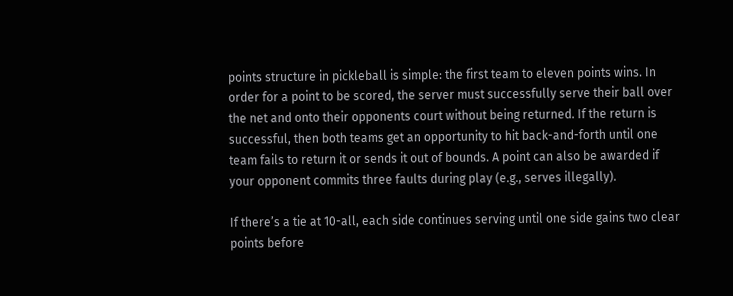points structure in pickleball is simple: the first team to eleven points wins. In order for a point to be scored, the server must successfully serve their ball over the net and onto their opponents court without being returned. If the return is successful, then both teams get an opportunity to hit back-and-forth until one team fails to return it or sends it out of bounds. A point can also be awarded if your opponent commits three faults during play (e.g., serves illegally).

If there’s a tie at 10-all, each side continues serving until one side gains two clear points before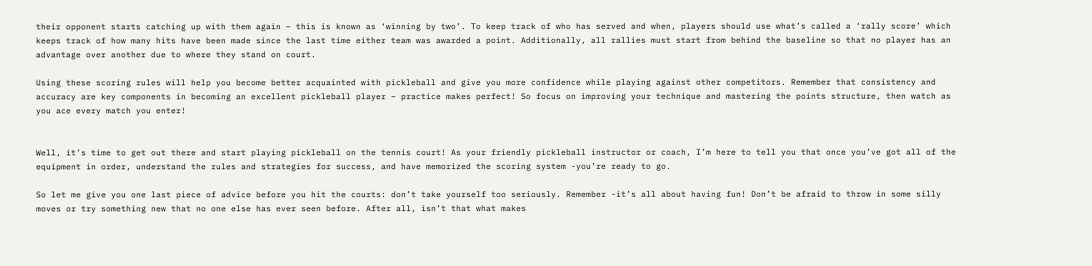their opponent starts catching up with them again – this is known as ‘winning by two’. To keep track of who has served and when, players should use what’s called a ‘rally score’ which keeps track of how many hits have been made since the last time either team was awarded a point. Additionally, all rallies must start from behind the baseline so that no player has an advantage over another due to where they stand on court.

Using these scoring rules will help you become better acquainted with pickleball and give you more confidence while playing against other competitors. Remember that consistency and accuracy are key components in becoming an excellent pickleball player – practice makes perfect! So focus on improving your technique and mastering the points structure, then watch as you ace every match you enter!


Well, it’s time to get out there and start playing pickleball on the tennis court! As your friendly pickleball instructor or coach, I’m here to tell you that once you’ve got all of the equipment in order, understand the rules and strategies for success, and have memorized the scoring system -you’re ready to go.

So let me give you one last piece of advice before you hit the courts: don’t take yourself too seriously. Remember -it’s all about having fun! Don’t be afraid to throw in some silly moves or try something new that no one else has ever seen before. After all, isn’t that what makes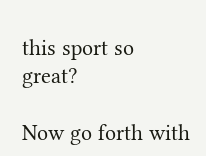this sport so great?

Now go forth with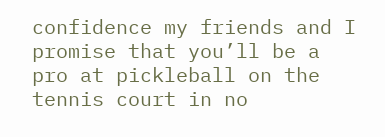confidence my friends and I promise that you’ll be a pro at pickleball on the tennis court in no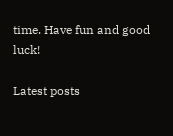time. Have fun and good luck!

Latest posts